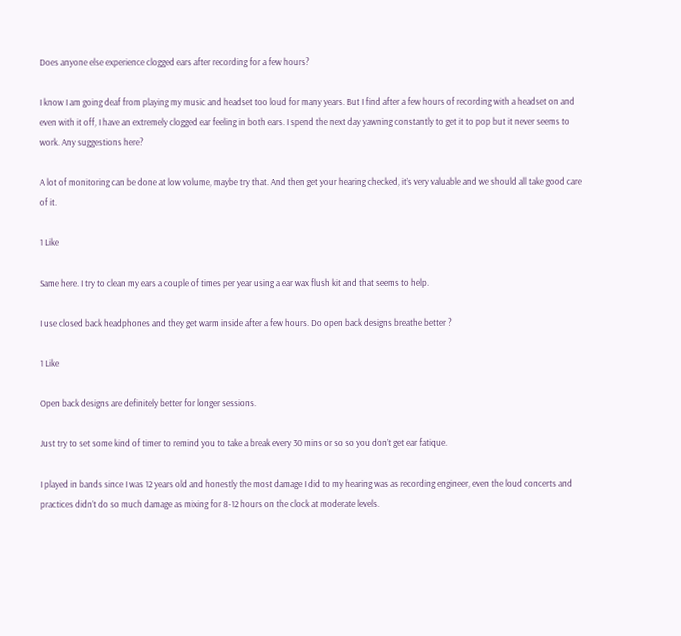Does anyone else experience clogged ears after recording for a few hours?

I know I am going deaf from playing my music and headset too loud for many years. But I find after a few hours of recording with a headset on and even with it off, I have an extremely clogged ear feeling in both ears. I spend the next day yawning constantly to get it to pop but it never seems to work. Any suggestions here?

A lot of monitoring can be done at low volume, maybe try that. And then get your hearing checked, it’s very valuable and we should all take good care of it.

1 Like

Same here. I try to clean my ears a couple of times per year using a ear wax flush kit and that seems to help.

I use closed back headphones and they get warm inside after a few hours. Do open back designs breathe better ?

1 Like

Open back designs are definitely better for longer sessions.

Just try to set some kind of timer to remind you to take a break every 30 mins or so so you don’t get ear fatique.

I played in bands since I was 12 years old and honestly the most damage I did to my hearing was as recording engineer, even the loud concerts and practices didn’t do so much damage as mixing for 8-12 hours on the clock at moderate levels.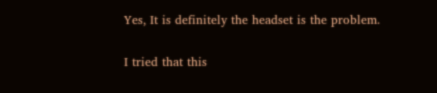Yes, It is definitely the headset is the problem.

I tried that this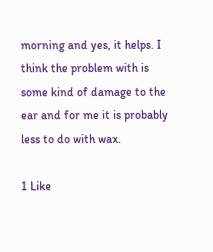morning and yes, it helps. I think the problem with is some kind of damage to the ear and for me it is probably less to do with wax.

1 Like